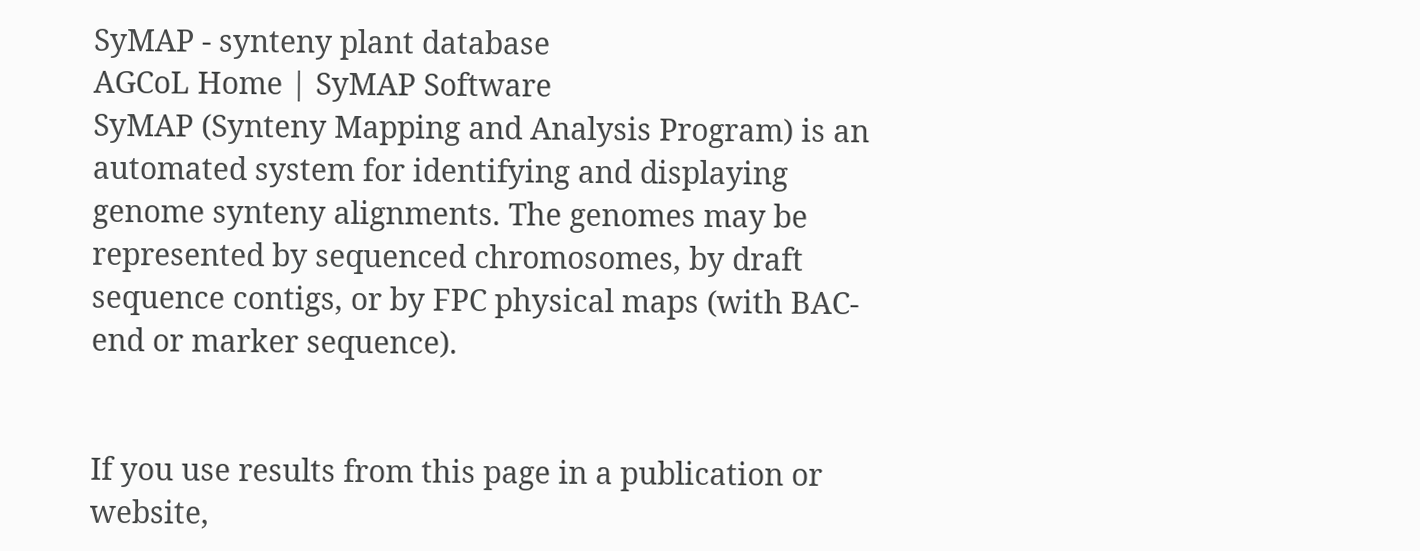SyMAP - synteny plant database
AGCoL Home | SyMAP Software
SyMAP (Synteny Mapping and Analysis Program) is an automated system for identifying and displaying genome synteny alignments. The genomes may be represented by sequenced chromosomes, by draft sequence contigs, or by FPC physical maps (with BAC-end or marker sequence).


If you use results from this page in a publication or website,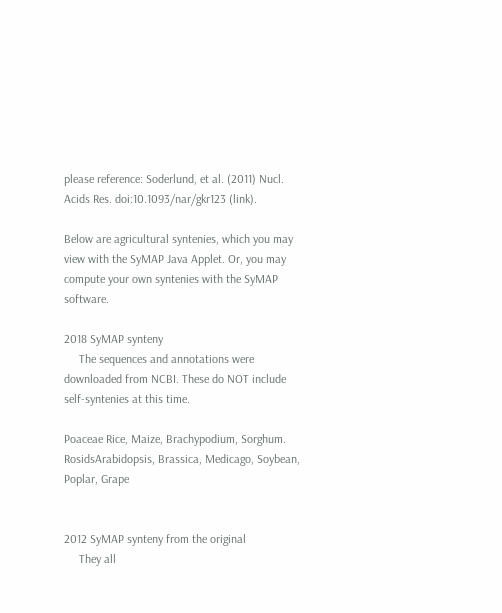please reference: Soderlund, et al. (2011) Nucl. Acids Res. doi:10.1093/nar/gkr123 (link).

Below are agricultural syntenies, which you may view with the SyMAP Java Applet. Or, you may compute your own syntenies with the SyMAP software.

2018 SyMAP synteny
     The sequences and annotations were downloaded from NCBI. These do NOT include self-syntenies at this time.

Poaceae Rice, Maize, Brachypodium, Sorghum.
RosidsArabidopsis, Brassica, Medicago, Soybean, Poplar, Grape


2012 SyMAP synteny from the original
     They all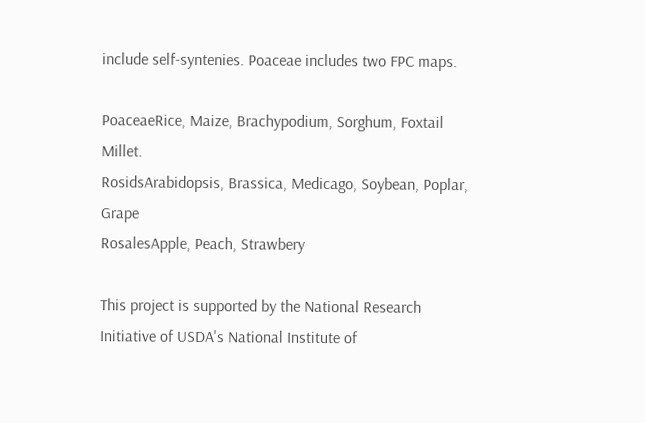include self-syntenies. Poaceae includes two FPC maps.

PoaceaeRice, Maize, Brachypodium, Sorghum, Foxtail Millet.
RosidsArabidopsis, Brassica, Medicago, Soybean, Poplar, Grape
RosalesApple, Peach, Strawbery

This project is supported by the National Research Initiative of USDA's National Institute of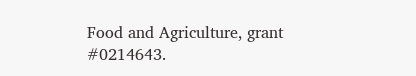Food and Agriculture, grant #0214643.